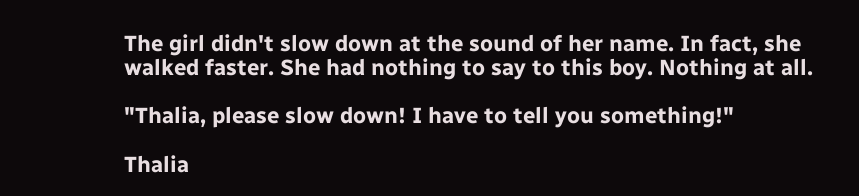The girl didn't slow down at the sound of her name. In fact, she walked faster. She had nothing to say to this boy. Nothing at all.

"Thalia, please slow down! I have to tell you something!"

Thalia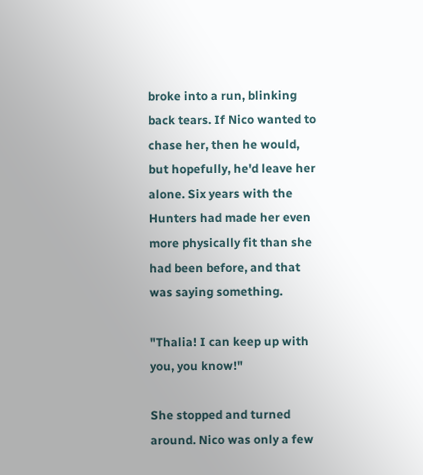broke into a run, blinking back tears. If Nico wanted to chase her, then he would, but hopefully, he'd leave her alone. Six years with the Hunters had made her even more physically fit than she had been before, and that was saying something.

"Thalia! I can keep up with you, you know!"

She stopped and turned around. Nico was only a few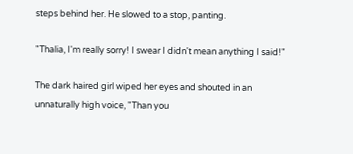steps behind her. He slowed to a stop, panting.

"Thalia, I'm really sorry! I swear I didn't mean anything I said!"

The dark haired girl wiped her eyes and shouted in an unnaturally high voice, "Than you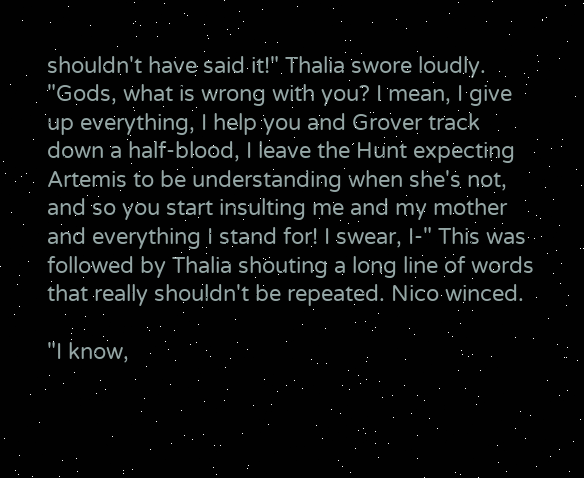shouldn't have said it!" Thalia swore loudly. "Gods, what is wrong with you? I mean, I give up everything, I help you and Grover track down a half-blood, I leave the Hunt expecting Artemis to be understanding when she's not, and so you start insulting me and my mother and everything I stand for! I swear, I-" This was followed by Thalia shouting a long line of words that really shouldn't be repeated. Nico winced.

"I know,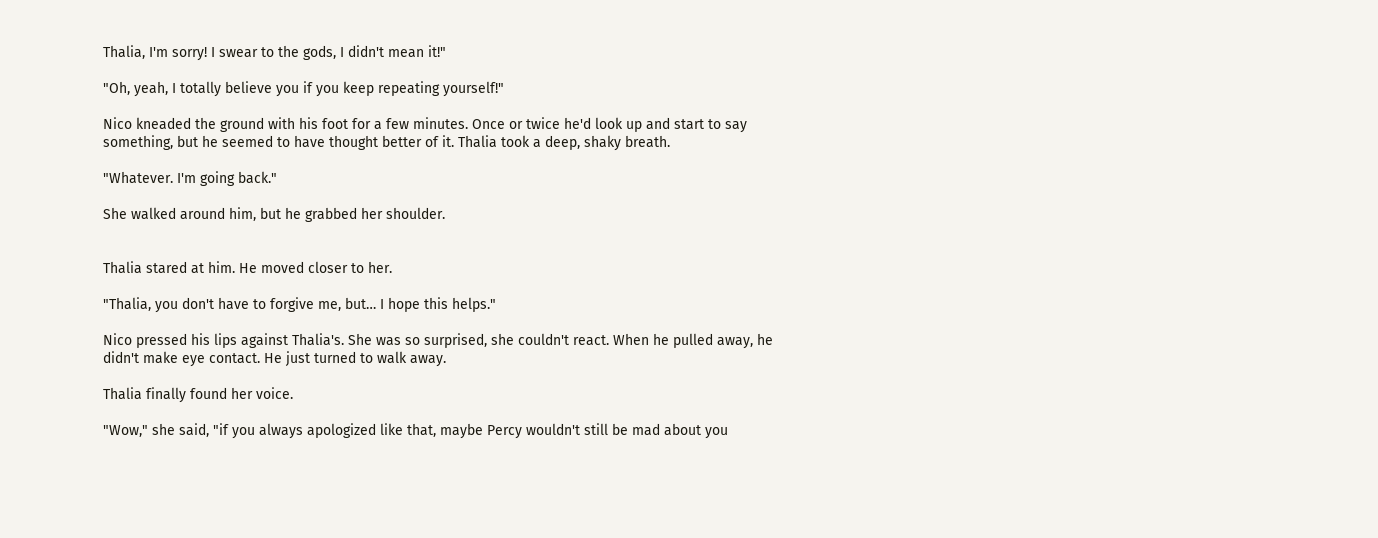Thalia, I'm sorry! I swear to the gods, I didn't mean it!"

"Oh, yeah, I totally believe you if you keep repeating yourself!"

Nico kneaded the ground with his foot for a few minutes. Once or twice he'd look up and start to say something, but he seemed to have thought better of it. Thalia took a deep, shaky breath.

"Whatever. I'm going back."

She walked around him, but he grabbed her shoulder.


Thalia stared at him. He moved closer to her.

"Thalia, you don't have to forgive me, but… I hope this helps."

Nico pressed his lips against Thalia's. She was so surprised, she couldn't react. When he pulled away, he didn't make eye contact. He just turned to walk away.

Thalia finally found her voice.

"Wow," she said, "if you always apologized like that, maybe Percy wouldn't still be mad about you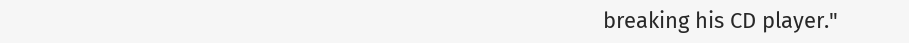breaking his CD player."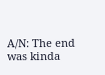A/N: The end was kinda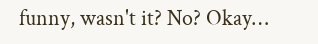funny, wasn't it? No? Okay…